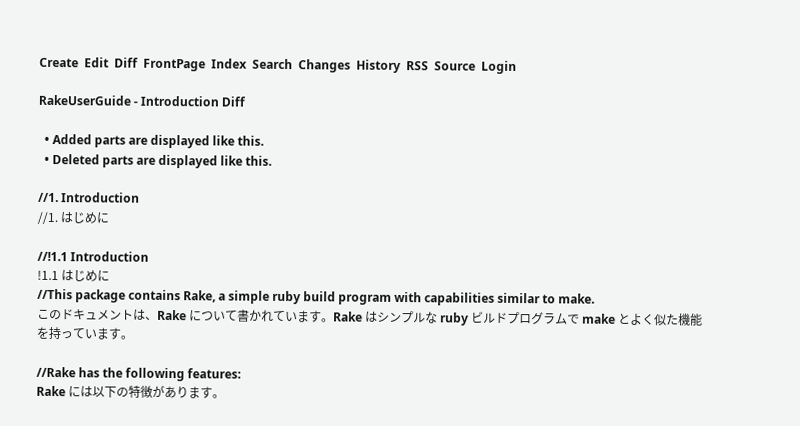Create  Edit  Diff  FrontPage  Index  Search  Changes  History  RSS  Source  Login

RakeUserGuide - Introduction Diff

  • Added parts are displayed like this.
  • Deleted parts are displayed like this.

//1. Introduction
//1. はじめに

//!1.1 Introduction
!1.1 はじめに
//This package contains Rake, a simple ruby build program with capabilities similar to make.
このドキュメントは、Rake について書かれています。Rake はシンプルな ruby ビルドプログラムで make とよく似た機能を持っています。

//Rake has the following features:
Rake には以下の特徴があります。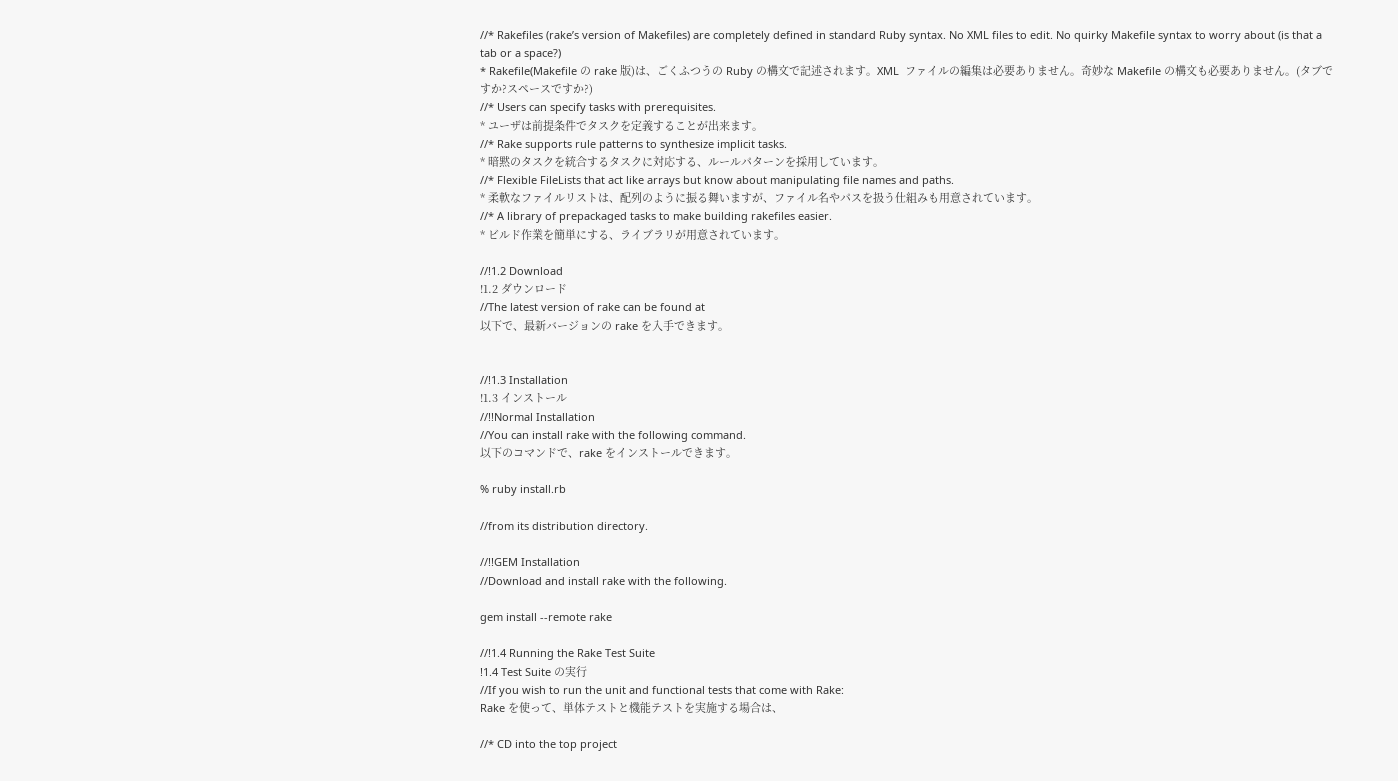//* Rakefiles (rake’s version of Makefiles) are completely defined in standard Ruby syntax. No XML files to edit. No quirky Makefile syntax to worry about (is that a tab or a space?)
* Rakefile(Makefile の rake 版)は、ごくふつうの Ruby の構文で記述されます。XML  ファイルの編集は必要ありません。奇妙な Makefile の構文も必要ありません。(タブですか?スペースですか?)
//* Users can specify tasks with prerequisites.
* ユーザは前提条件でタスクを定義することが出来ます。
//* Rake supports rule patterns to synthesize implicit tasks.
* 暗黙のタスクを統合するタスクに対応する、ルールパターンを採用しています。
//* Flexible FileLists that act like arrays but know about manipulating file names and paths.
* 柔軟なファイルリストは、配列のように振る舞いますが、ファイル名やパスを扱う仕組みも用意されています。
//* A library of prepackaged tasks to make building rakefiles easier.
* ビルド作業を簡単にする、ライブラリが用意されています。

//!1.2 Download
!1.2 ダウンロード
//The latest version of rake can be found at
以下で、最新バージョンの rake を入手できます。


//!1.3 Installation
!1.3 インストール
//!!Normal Installation
//You can install rake with the following command.
以下のコマンドで、rake をインストールできます。

% ruby install.rb

//from its distribution directory.

//!!GEM Installation
//Download and install rake with the following.

gem install --remote rake

//!1.4 Running the Rake Test Suite
!1.4 Test Suite の実行
//If you wish to run the unit and functional tests that come with Rake:
Rake を使って、単体テストと機能テストを実施する場合は、

//* CD into the top project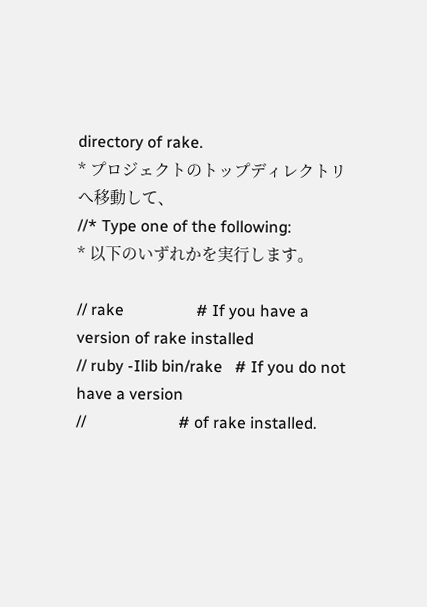directory of rake.
* プロジェクトのトップディレクトリへ移動して、
//* Type one of the following:
* 以下のいずれかを実行します。

// rake                  # If you have a version of rake installed
// ruby -Ilib bin/rake   # If you do not have a version
//                       # of rake installed.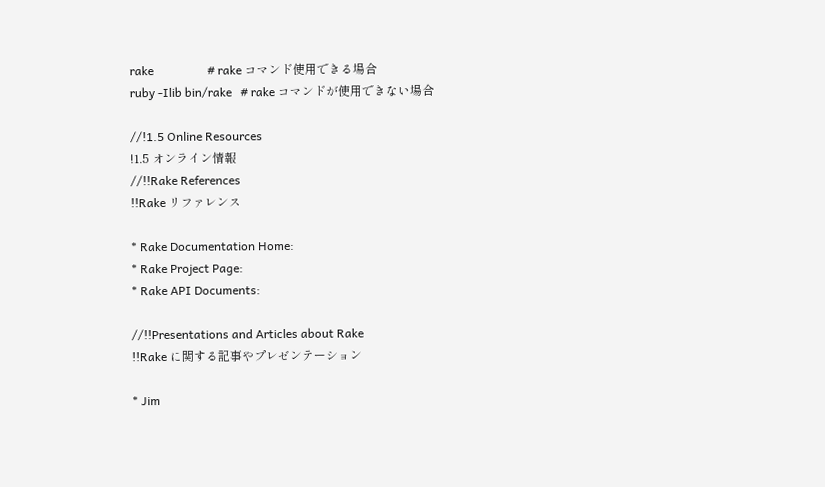rake                  # rake コマンド使用できる場合
ruby -Ilib bin/rake   # rake コマンドが使用できない場合

//!1.5 Online Resources
!1.5 オンライン情報
//!!Rake References
!!Rake リファレンス

* Rake Documentation Home:
* Rake Project Page:
* Rake API Documents:

//!!Presentations and Articles about Rake
!!Rake に関する記事やプレゼンテーション

* Jim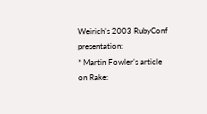Weirich’s 2003 RubyConf presentation:
* Martin Fowler’s article on Rake: